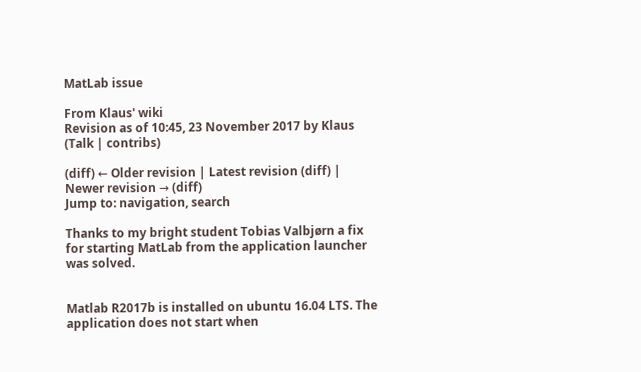MatLab issue

From Klaus' wiki
Revision as of 10:45, 23 November 2017 by Klaus (Talk | contribs)

(diff) ← Older revision | Latest revision (diff) | Newer revision → (diff)
Jump to: navigation, search

Thanks to my bright student Tobias Valbjørn a fix for starting MatLab from the application launcher was solved.


Matlab R2017b is installed on ubuntu 16.04 LTS. The application does not start when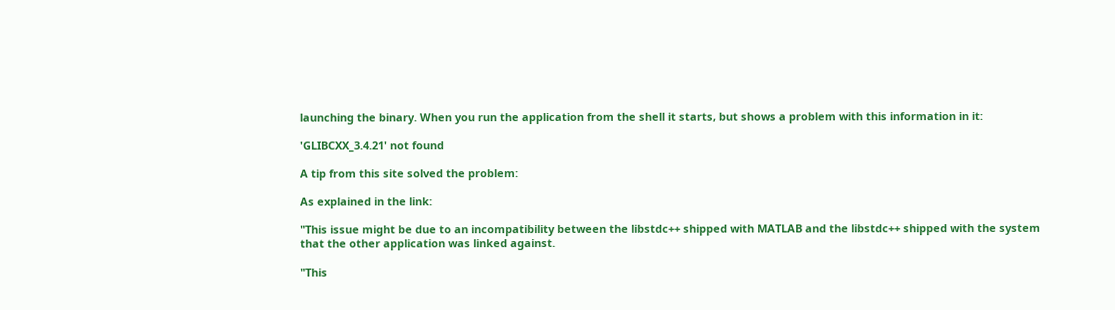launching the binary. When you run the application from the shell it starts, but shows a problem with this information in it:

'GLIBCXX_3.4.21' not found

A tip from this site solved the problem:

As explained in the link:

"This issue might be due to an incompatibility between the libstdc++ shipped with MATLAB and the libstdc++ shipped with the system that the other application was linked against.

"This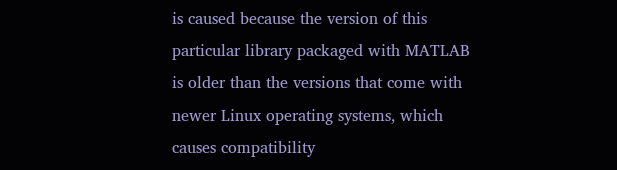is caused because the version of this particular library packaged with MATLAB is older than the versions that come with newer Linux operating systems, which causes compatibility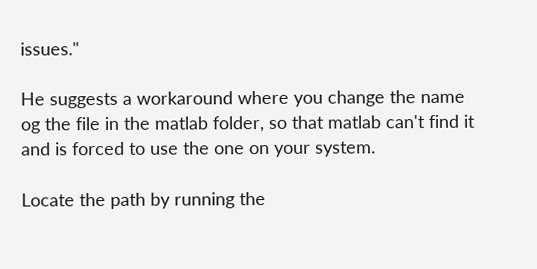issues."

He suggests a workaround where you change the name og the file in the matlab folder, so that matlab can't find it and is forced to use the one on your system.

Locate the path by running the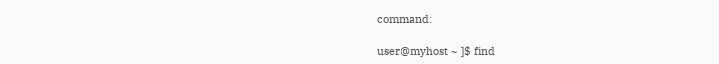command:

user@myhost ~ ]$ find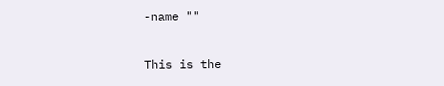-name ""

This is the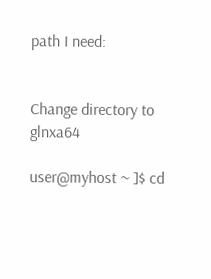path I need:


Change directory to glnxa64

user@myhost ~ ]$ cd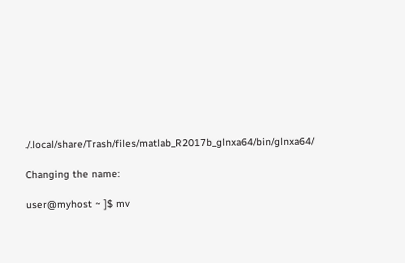./.local/share/Trash/files/matlab_R2017b_glnxa64/bin/glnxa64/

Changing the name:

user@myhost ~ ]$ mv